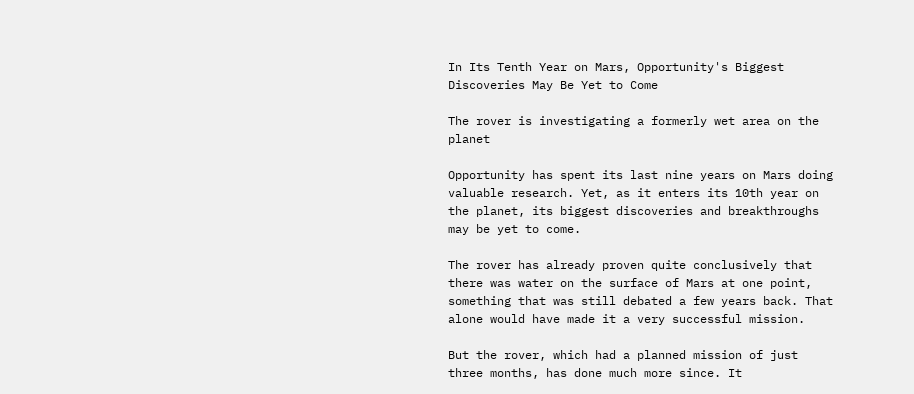In Its Tenth Year on Mars, Opportunity's Biggest Discoveries May Be Yet to Come

The rover is investigating a formerly wet area on the planet

Opportunity has spent its last nine years on Mars doing valuable research. Yet, as it enters its 10th year on the planet, its biggest discoveries and breakthroughs may be yet to come.

The rover has already proven quite conclusively that there was water on the surface of Mars at one point, something that was still debated a few years back. That alone would have made it a very successful mission.

But the rover, which had a planned mission of just three months, has done much more since. It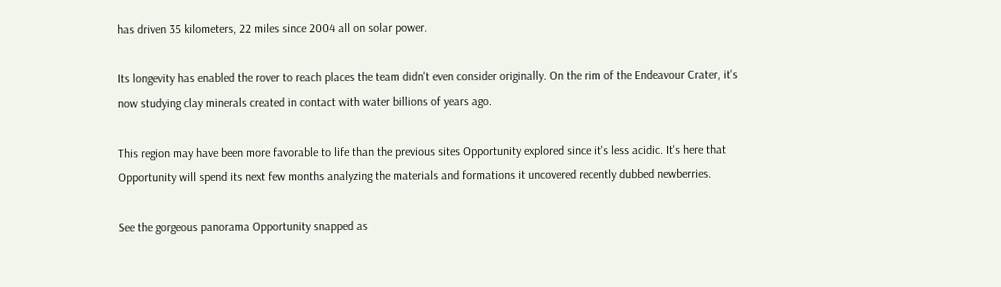has driven 35 kilometers, 22 miles since 2004 all on solar power.

Its longevity has enabled the rover to reach places the team didn't even consider originally. On the rim of the Endeavour Crater, it's now studying clay minerals created in contact with water billions of years ago.

This region may have been more favorable to life than the previous sites Opportunity explored since it's less acidic. It's here that Opportunity will spend its next few months analyzing the materials and formations it uncovered recently dubbed newberries.

See the gorgeous panorama Opportunity snapped as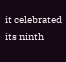it celebrated its ninth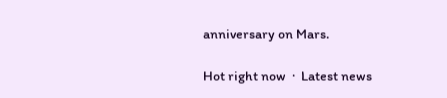anniversary on Mars.

Hot right now  ·  Latest news